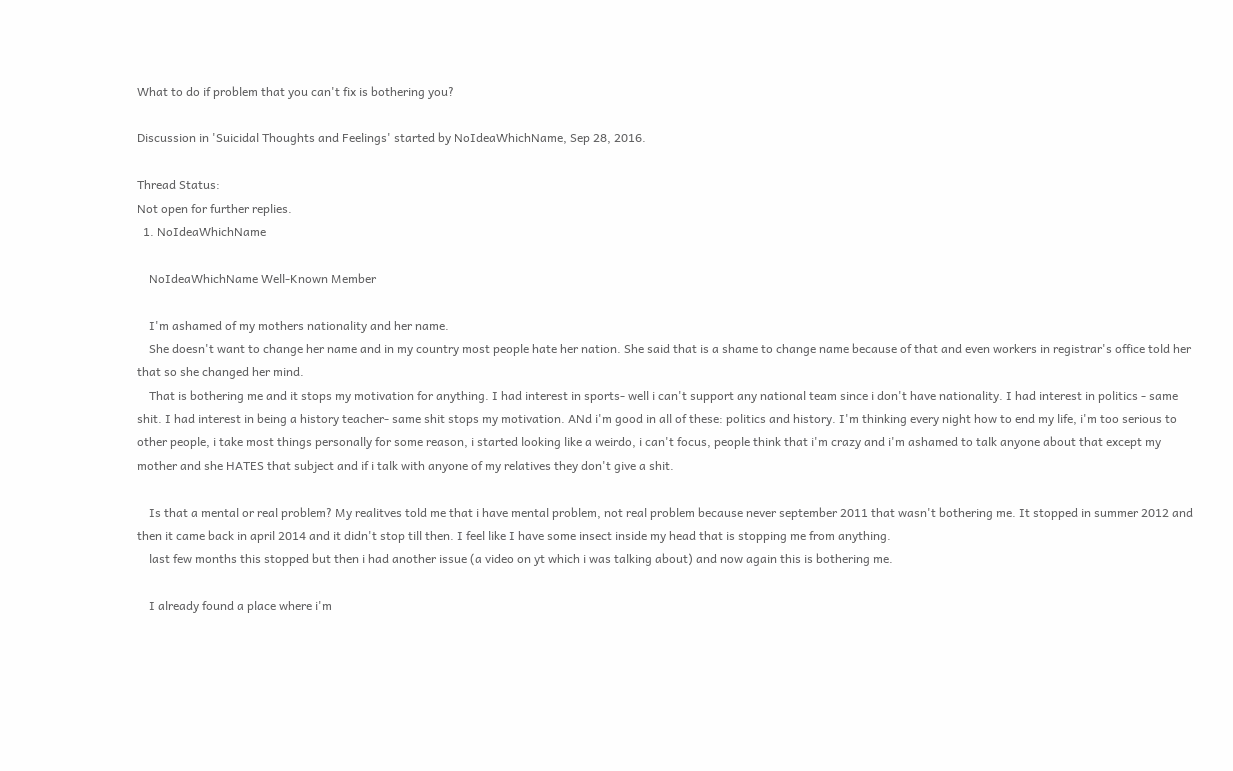What to do if problem that you can't fix is bothering you?

Discussion in 'Suicidal Thoughts and Feelings' started by NoIdeaWhichName, Sep 28, 2016.

Thread Status:
Not open for further replies.
  1. NoIdeaWhichName

    NoIdeaWhichName Well-Known Member

    I'm ashamed of my mothers nationality and her name.
    She doesn't want to change her name and in my country most people hate her nation. She said that is a shame to change name because of that and even workers in registrar's office told her that so she changed her mind.
    That is bothering me and it stops my motivation for anything. I had interest in sports- well i can't support any national team since i don't have nationality. I had interest in politics - same shit. I had interest in being a history teacher- same shit stops my motivation. ANd i'm good in all of these: politics and history. I'm thinking every night how to end my life, i'm too serious to other people, i take most things personally for some reason, i started looking like a weirdo, i can't focus, people think that i'm crazy and i'm ashamed to talk anyone about that except my mother and she HATES that subject and if i talk with anyone of my relatives they don't give a shit.

    Is that a mental or real problem? My realitves told me that i have mental problem, not real problem because never september 2011 that wasn't bothering me. It stopped in summer 2012 and then it came back in april 2014 and it didn't stop till then. I feel like I have some insect inside my head that is stopping me from anything.
    last few months this stopped but then i had another issue (a video on yt which i was talking about) and now again this is bothering me.

    I already found a place where i'm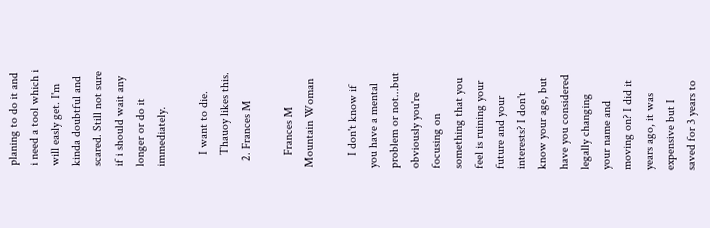planing to do it and i need a tool which i will easly get. I'm kinda doubtful and scared. Still not sure if i should wait any longer or do it immediately.

    I want to die.
    Thauoy likes this.
  2. Frances M

    Frances M Mountain Woman

    I don't know if you have a mental problem or not...but obviously you're focusing on something that you feel is ruining your future and your interests? I don't know your age, but have you considered legally changing your name and moving on? I did it years ago, it was expensive but I saved for 3 years to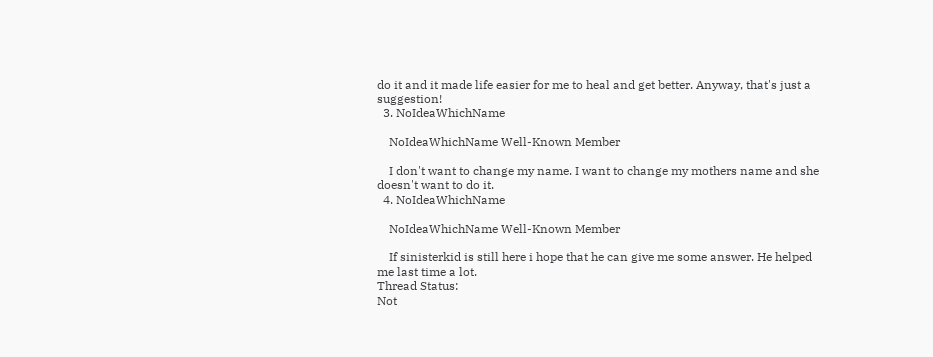do it and it made life easier for me to heal and get better. Anyway, that's just a suggestion!
  3. NoIdeaWhichName

    NoIdeaWhichName Well-Known Member

    I don't want to change my name. I want to change my mothers name and she doesn't want to do it.
  4. NoIdeaWhichName

    NoIdeaWhichName Well-Known Member

    If sinisterkid is still here i hope that he can give me some answer. He helped me last time a lot.
Thread Status:
Not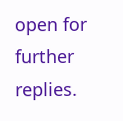open for further replies.